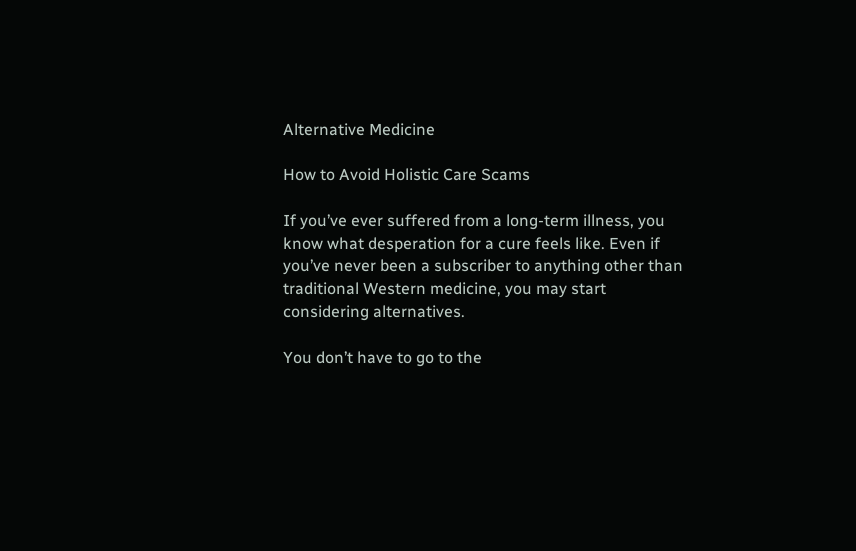Alternative Medicine

How to Avoid Holistic Care Scams

If you’ve ever suffered from a long-term illness, you know what desperation for a cure feels like. Even if you’ve never been a subscriber to anything other than traditional Western medicine, you may start considering alternatives.

You don’t have to go to the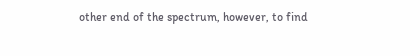other end of the spectrum, however, to find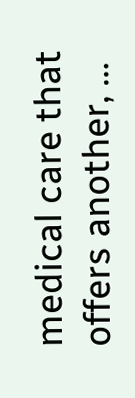medical care that offers another, …